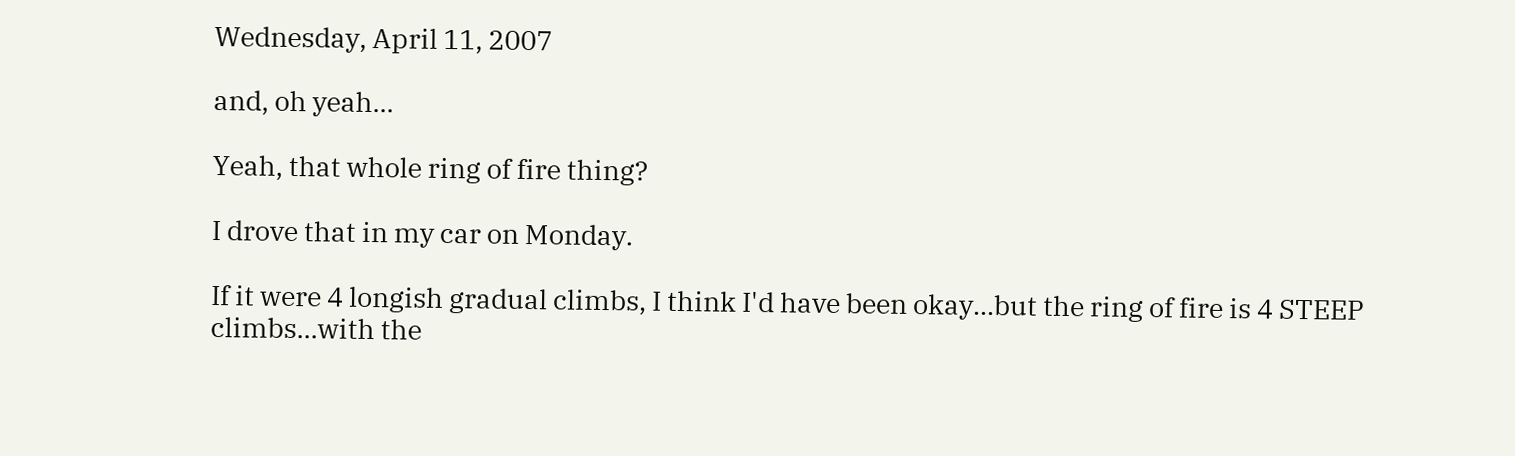Wednesday, April 11, 2007

and, oh yeah...

Yeah, that whole ring of fire thing?

I drove that in my car on Monday.

If it were 4 longish gradual climbs, I think I'd have been okay...but the ring of fire is 4 STEEP climbs...with the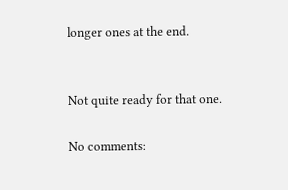longer ones at the end.


Not quite ready for that one.

No comments: